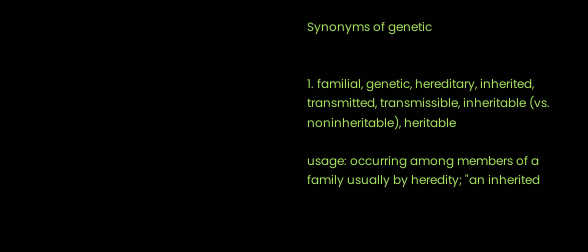Synonyms of genetic


1. familial, genetic, hereditary, inherited, transmitted, transmissible, inheritable (vs. noninheritable), heritable

usage: occurring among members of a family usually by heredity; "an inherited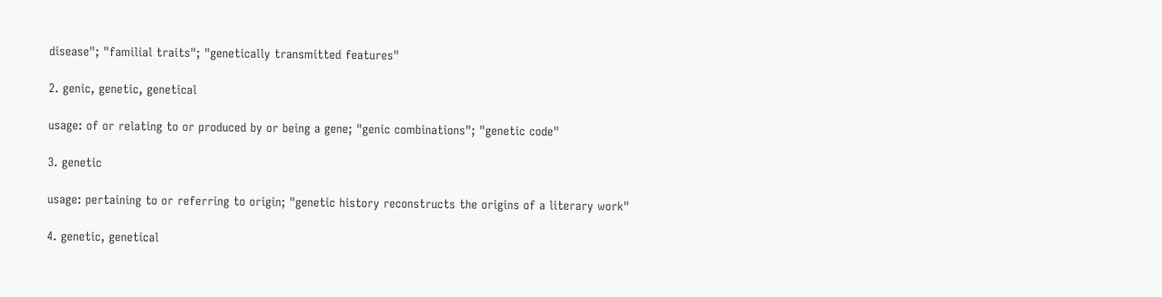disease"; "familial traits"; "genetically transmitted features"

2. genic, genetic, genetical

usage: of or relating to or produced by or being a gene; "genic combinations"; "genetic code"

3. genetic

usage: pertaining to or referring to origin; "genetic history reconstructs the origins of a literary work"

4. genetic, genetical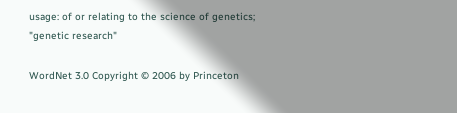usage: of or relating to the science of genetics; "genetic research"

WordNet 3.0 Copyright © 2006 by Princeton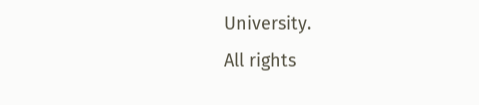University.
All rights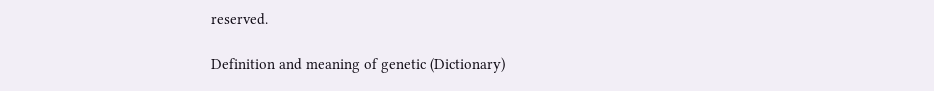reserved.

Definition and meaning of genetic (Dictionary)